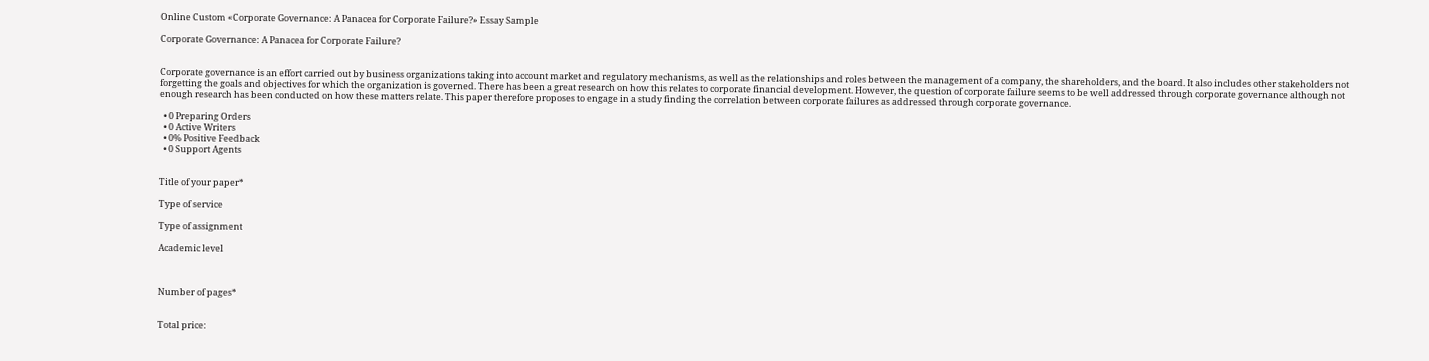Online Custom «Corporate Governance: A Panacea for Corporate Failure?» Essay Sample

Corporate Governance: A Panacea for Corporate Failure?


Corporate governance is an effort carried out by business organizations taking into account market and regulatory mechanisms, as well as the relationships and roles between the management of a company, the shareholders, and the board. It also includes other stakeholders not forgetting the goals and objectives for which the organization is governed. There has been a great research on how this relates to corporate financial development. However, the question of corporate failure seems to be well addressed through corporate governance although not enough research has been conducted on how these matters relate. This paper therefore proposes to engage in a study finding the correlation between corporate failures as addressed through corporate governance.

  • 0 Preparing Orders
  • 0 Active Writers
  • 0% Positive Feedback
  • 0 Support Agents


Title of your paper*

Type of service

Type of assignment

Academic level



Number of pages*


Total price: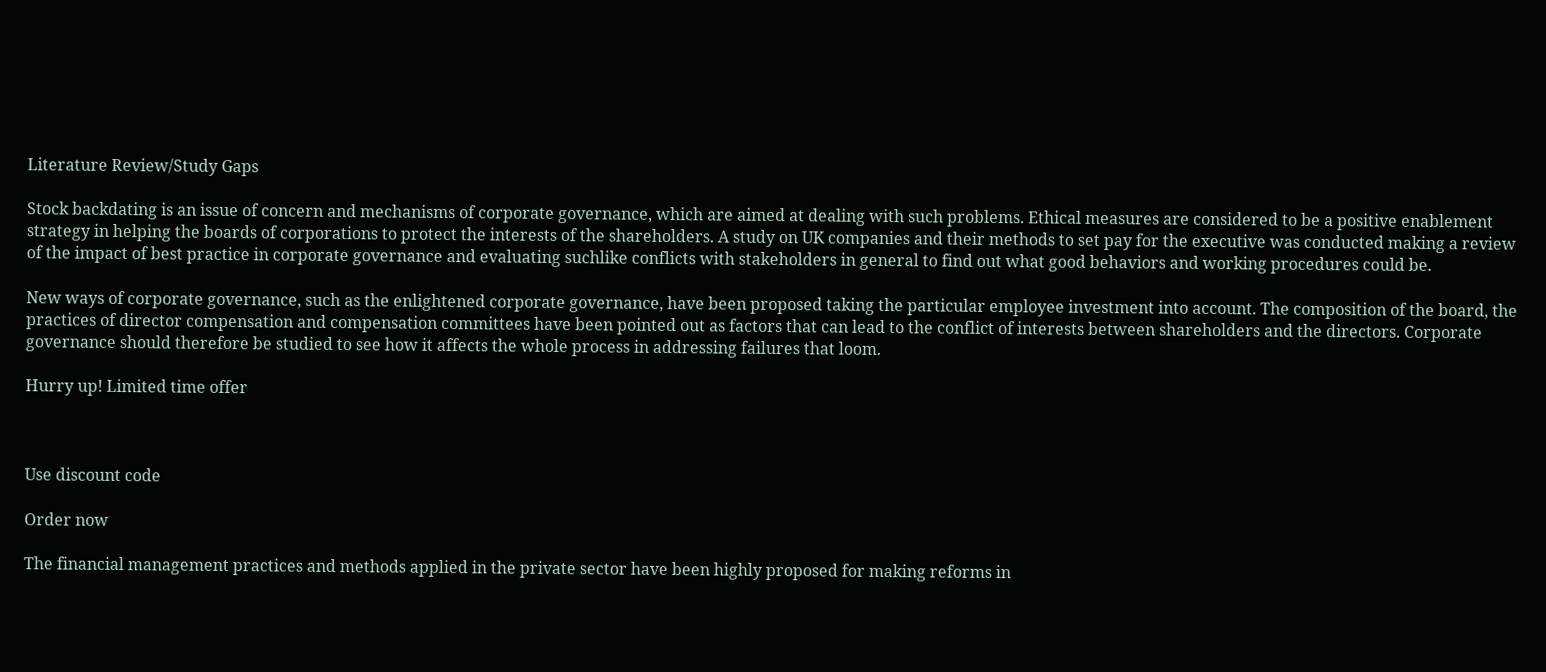Literature Review/Study Gaps

Stock backdating is an issue of concern and mechanisms of corporate governance, which are aimed at dealing with such problems. Ethical measures are considered to be a positive enablement strategy in helping the boards of corporations to protect the interests of the shareholders. A study on UK companies and their methods to set pay for the executive was conducted making a review of the impact of best practice in corporate governance and evaluating suchlike conflicts with stakeholders in general to find out what good behaviors and working procedures could be.

New ways of corporate governance, such as the enlightened corporate governance, have been proposed taking the particular employee investment into account. The composition of the board, the practices of director compensation and compensation committees have been pointed out as factors that can lead to the conflict of interests between shareholders and the directors. Corporate governance should therefore be studied to see how it affects the whole process in addressing failures that loom.

Hurry up! Limited time offer



Use discount code

Order now

The financial management practices and methods applied in the private sector have been highly proposed for making reforms in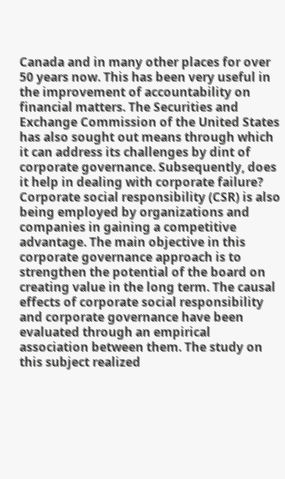Canada and in many other places for over 50 years now. This has been very useful in the improvement of accountability on financial matters. The Securities and Exchange Commission of the United States has also sought out means through which it can address its challenges by dint of corporate governance. Subsequently, does it help in dealing with corporate failure? Corporate social responsibility (CSR) is also being employed by organizations and companies in gaining a competitive advantage. The main objective in this corporate governance approach is to strengthen the potential of the board on creating value in the long term. The causal effects of corporate social responsibility and corporate governance have been evaluated through an empirical association between them. The study on this subject realized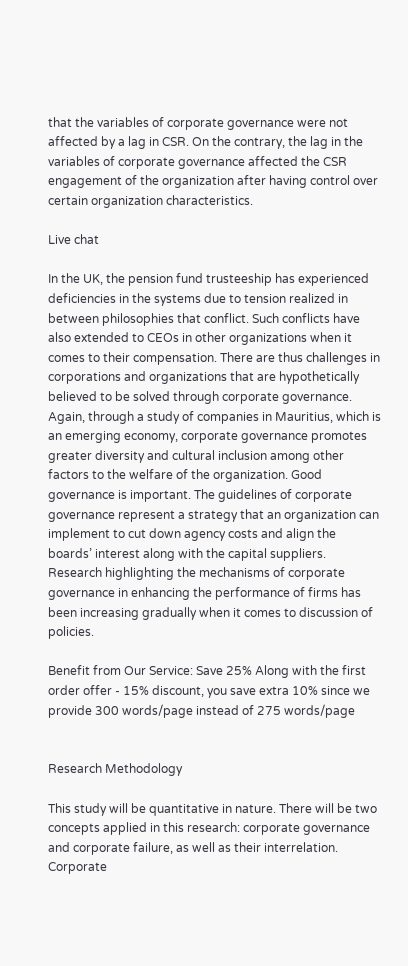that the variables of corporate governance were not affected by a lag in CSR. On the contrary, the lag in the variables of corporate governance affected the CSR engagement of the organization after having control over certain organization characteristics.

Live chat

In the UK, the pension fund trusteeship has experienced deficiencies in the systems due to tension realized in between philosophies that conflict. Such conflicts have also extended to CEOs in other organizations when it comes to their compensation. There are thus challenges in corporations and organizations that are hypothetically believed to be solved through corporate governance. Again, through a study of companies in Mauritius, which is an emerging economy, corporate governance promotes greater diversity and cultural inclusion among other factors to the welfare of the organization. Good governance is important. The guidelines of corporate governance represent a strategy that an organization can implement to cut down agency costs and align the boards’ interest along with the capital suppliers.  Research highlighting the mechanisms of corporate governance in enhancing the performance of firms has been increasing gradually when it comes to discussion of policies.

Benefit from Our Service: Save 25% Along with the first order offer - 15% discount, you save extra 10% since we provide 300 words/page instead of 275 words/page


Research Methodology

This study will be quantitative in nature. There will be two concepts applied in this research: corporate governance and corporate failure, as well as their interrelation. Corporate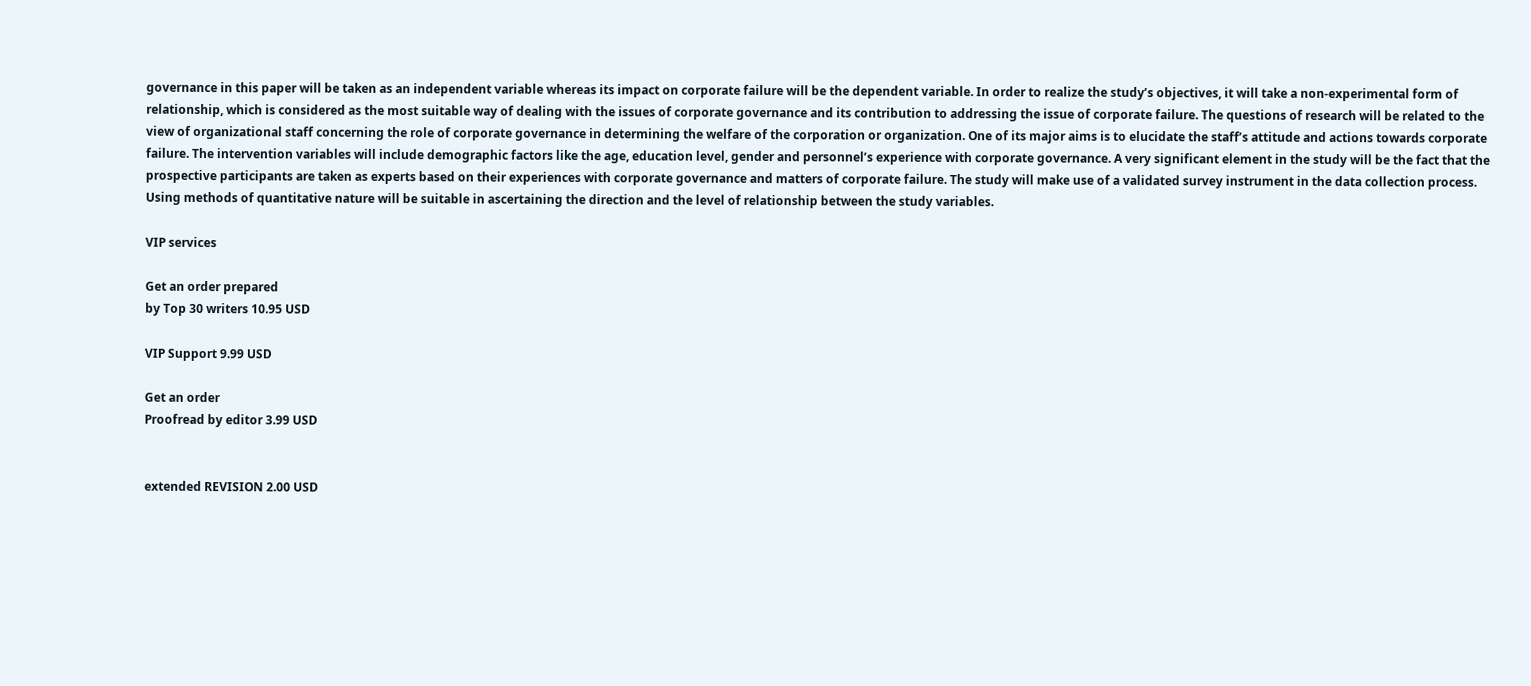governance in this paper will be taken as an independent variable whereas its impact on corporate failure will be the dependent variable. In order to realize the study’s objectives, it will take a non-experimental form of relationship, which is considered as the most suitable way of dealing with the issues of corporate governance and its contribution to addressing the issue of corporate failure. The questions of research will be related to the view of organizational staff concerning the role of corporate governance in determining the welfare of the corporation or organization. One of its major aims is to elucidate the staff’s attitude and actions towards corporate failure. The intervention variables will include demographic factors like the age, education level, gender and personnel’s experience with corporate governance. A very significant element in the study will be the fact that the prospective participants are taken as experts based on their experiences with corporate governance and matters of corporate failure. The study will make use of a validated survey instrument in the data collection process. Using methods of quantitative nature will be suitable in ascertaining the direction and the level of relationship between the study variables.

VIP services

Get an order prepared
by Top 30 writers 10.95 USD

VIP Support 9.99 USD

Get an order
Proofread by editor 3.99 USD


extended REVISION 2.00 USD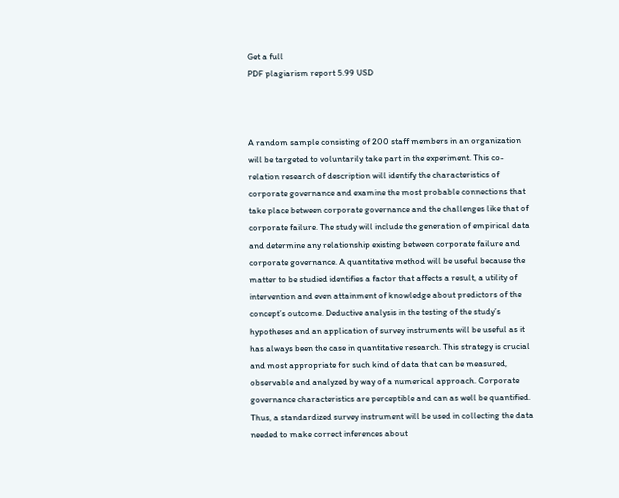Get a full
PDF plagiarism report 5.99 USD



A random sample consisting of 200 staff members in an organization will be targeted to voluntarily take part in the experiment. This co-relation research of description will identify the characteristics of corporate governance and examine the most probable connections that take place between corporate governance and the challenges like that of corporate failure. The study will include the generation of empirical data and determine any relationship existing between corporate failure and corporate governance. A quantitative method will be useful because the matter to be studied identifies a factor that affects a result, a utility of intervention and even attainment of knowledge about predictors of the concept’s outcome. Deductive analysis in the testing of the study’s hypotheses and an application of survey instruments will be useful as it has always been the case in quantitative research. This strategy is crucial and most appropriate for such kind of data that can be measured, observable and analyzed by way of a numerical approach. Corporate governance characteristics are perceptible and can as well be quantified. Thus, a standardized survey instrument will be used in collecting the data needed to make correct inferences about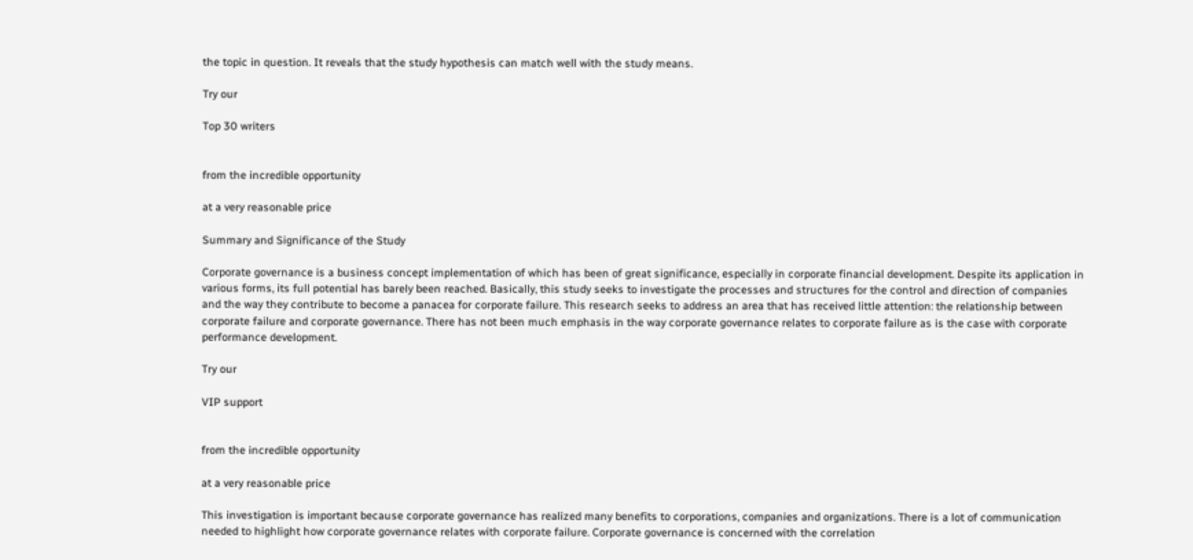the topic in question. It reveals that the study hypothesis can match well with the study means.

Try our

Top 30 writers


from the incredible opportunity

at a very reasonable price

Summary and Significance of the Study

Corporate governance is a business concept implementation of which has been of great significance, especially in corporate financial development. Despite its application in various forms, its full potential has barely been reached. Basically, this study seeks to investigate the processes and structures for the control and direction of companies and the way they contribute to become a panacea for corporate failure. This research seeks to address an area that has received little attention: the relationship between corporate failure and corporate governance. There has not been much emphasis in the way corporate governance relates to corporate failure as is the case with corporate performance development.

Try our

VIP support


from the incredible opportunity

at a very reasonable price

This investigation is important because corporate governance has realized many benefits to corporations, companies and organizations. There is a lot of communication needed to highlight how corporate governance relates with corporate failure. Corporate governance is concerned with the correlation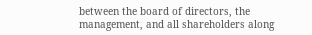between the board of directors, the management, and all shareholders along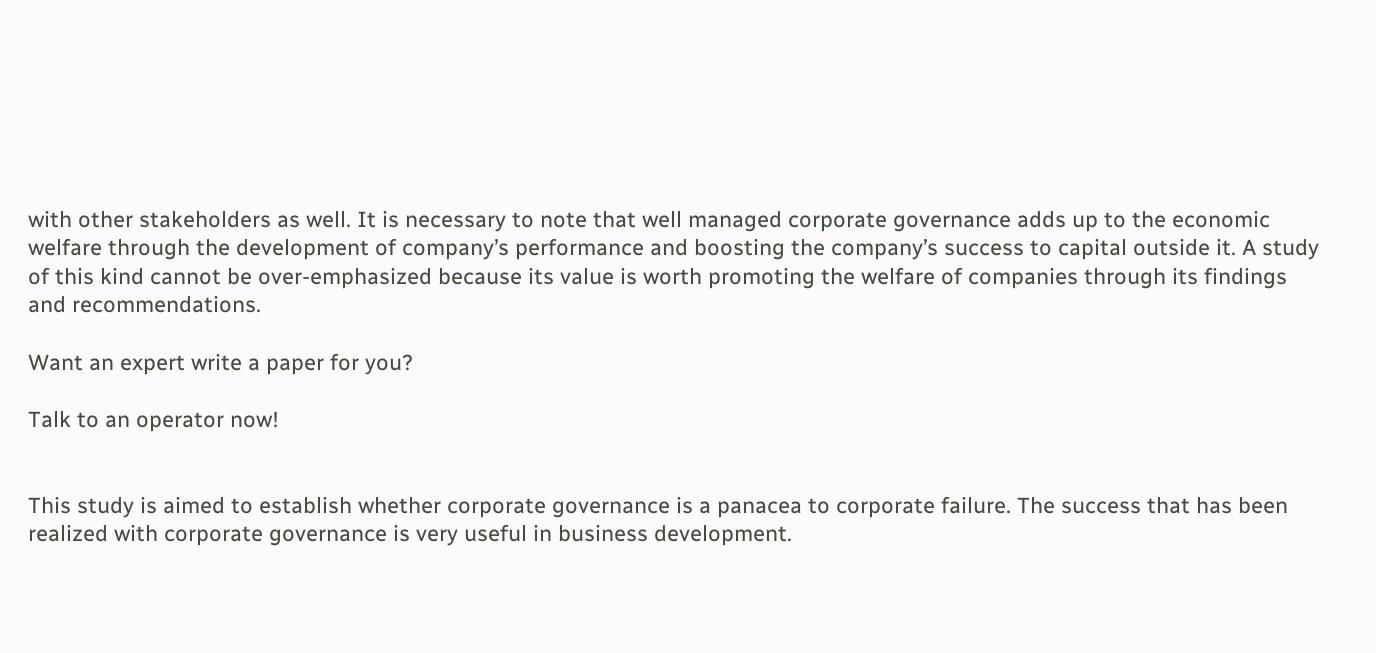with other stakeholders as well. It is necessary to note that well managed corporate governance adds up to the economic welfare through the development of company’s performance and boosting the company’s success to capital outside it. A study of this kind cannot be over-emphasized because its value is worth promoting the welfare of companies through its findings and recommendations.

Want an expert write a paper for you?

Talk to an operator now!


This study is aimed to establish whether corporate governance is a panacea to corporate failure. The success that has been realized with corporate governance is very useful in business development.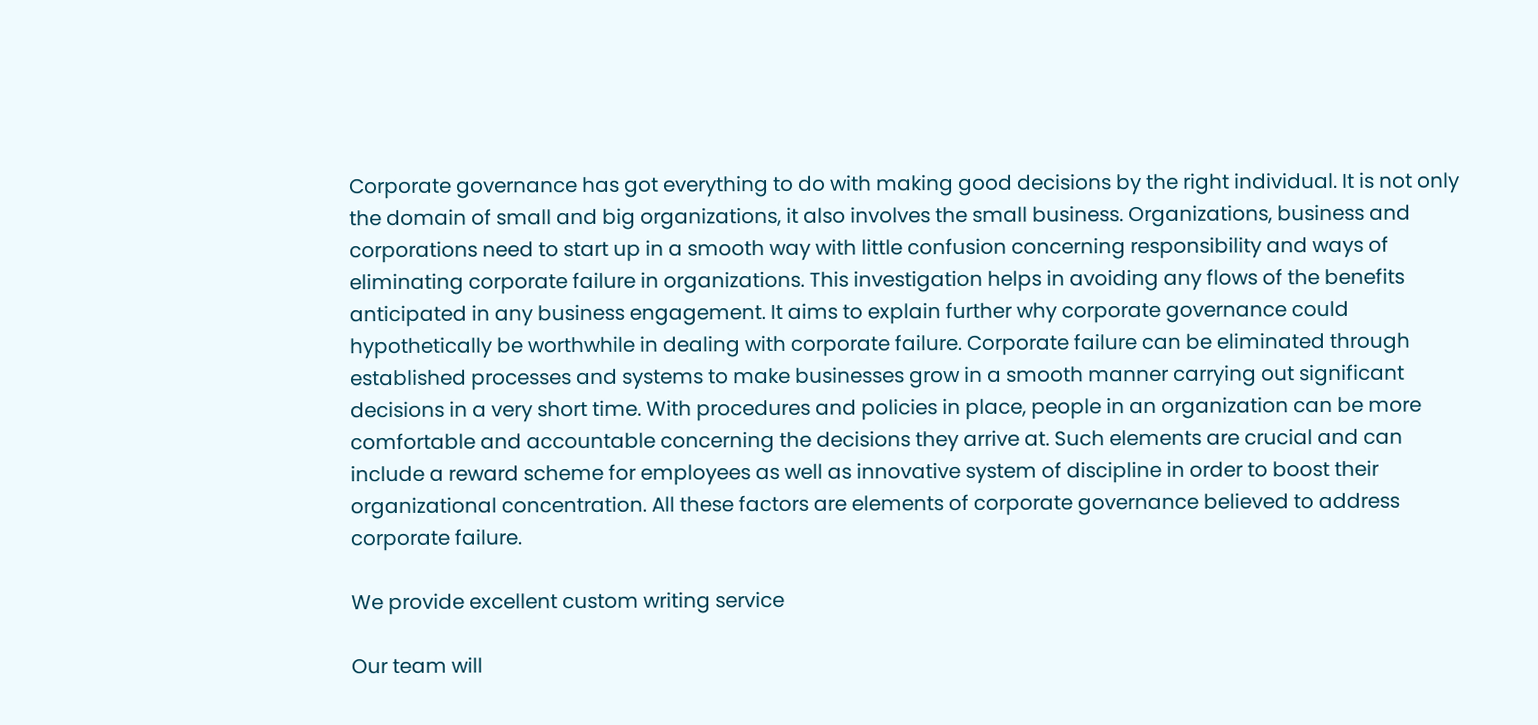Corporate governance has got everything to do with making good decisions by the right individual. It is not only the domain of small and big organizations, it also involves the small business. Organizations, business and corporations need to start up in a smooth way with little confusion concerning responsibility and ways of eliminating corporate failure in organizations. This investigation helps in avoiding any flows of the benefits anticipated in any business engagement. It aims to explain further why corporate governance could hypothetically be worthwhile in dealing with corporate failure. Corporate failure can be eliminated through established processes and systems to make businesses grow in a smooth manner carrying out significant decisions in a very short time. With procedures and policies in place, people in an organization can be more comfortable and accountable concerning the decisions they arrive at. Such elements are crucial and can include a reward scheme for employees as well as innovative system of discipline in order to boost their organizational concentration. All these factors are elements of corporate governance believed to address corporate failure.

We provide excellent custom writing service

Our team will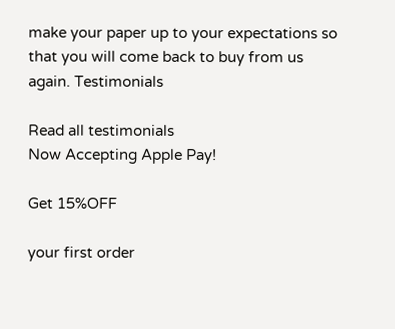make your paper up to your expectations so that you will come back to buy from us again. Testimonials

Read all testimonials
Now Accepting Apple Pay!

Get 15%OFF

your first order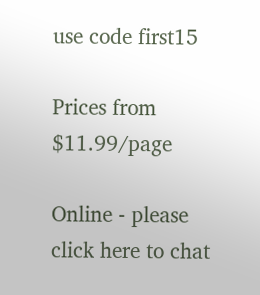use code first15

Prices from $11.99/page

Online - please click here to chat